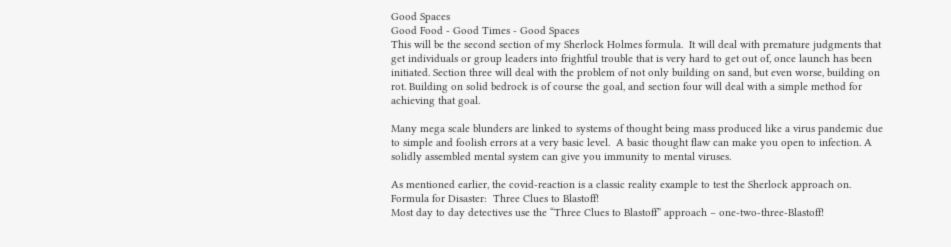Good Spaces
Good Food - Good Times - Good Spaces
This will be the second section of my Sherlock Holmes formula.  It will deal with premature judgments that get individuals or group leaders into frightful trouble that is very hard to get out of, once launch has been initiated. Section three will deal with the problem of not only building on sand, but even worse, building on rot. Building on solid bedrock is of course the goal, and section four will deal with a simple method for achieving that goal.

Many mega scale blunders are linked to systems of thought being mass produced like a virus pandemic due to simple and foolish errors at a very basic level.  A basic thought flaw can make you open to infection. A solidly assembled mental system can give you immunity to mental viruses.

As mentioned earlier, the covid-reaction is a classic reality example to test the Sherlock approach on.
Formula for Disaster:  Three Clues to Blastoff!
Most day to day detectives use the “Three Clues to Blastoff” approach – one-two-three-Blastoff!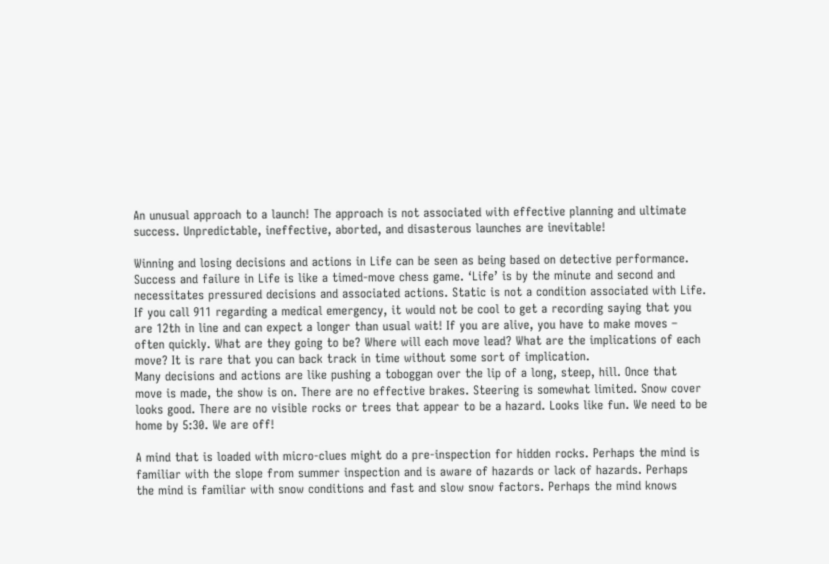An unusual approach to a launch! The approach is not associated with effective planning and ultimate success. Unpredictable, ineffective, aborted, and disasterous launches are inevitable!

Winning and losing decisions and actions in Life can be seen as being based on detective performance. Success and failure in Life is like a timed-move chess game. ‘Life’ is by the minute and second and necessitates pressured decisions and associated actions. Static is not a condition associated with Life. If you call 911 regarding a medical emergency, it would not be cool to get a recording saying that you are 12th in line and can expect a longer than usual wait! If you are alive, you have to make moves – often quickly. What are they going to be? Where will each move lead? What are the implications of each move? It is rare that you can back track in time without some sort of implication.
Many decisions and actions are like pushing a toboggan over the lip of a long, steep, hill. Once that move is made, the show is on. There are no effective brakes. Steering is somewhat limited. Snow cover looks good. There are no visible rocks or trees that appear to be a hazard. Looks like fun. We need to be home by 5:30. We are off!

A mind that is loaded with micro-clues might do a pre-inspection for hidden rocks. Perhaps the mind is familiar with the slope from summer inspection and is aware of hazards or lack of hazards. Perhaps the mind is familiar with snow conditions and fast and slow snow factors. Perhaps the mind knows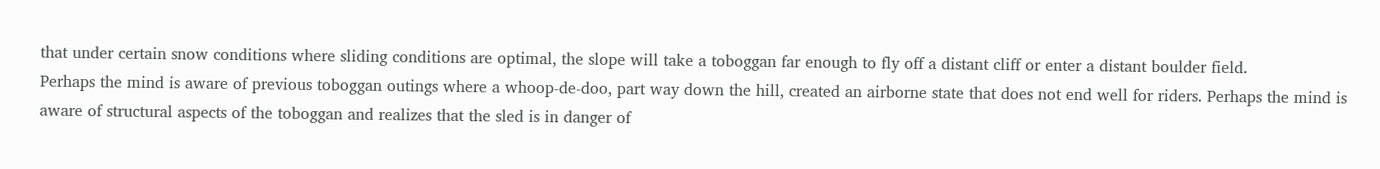that under certain snow conditions where sliding conditions are optimal, the slope will take a toboggan far enough to fly off a distant cliff or enter a distant boulder field.
Perhaps the mind is aware of previous toboggan outings where a whoop-de-doo, part way down the hill, created an airborne state that does not end well for riders. Perhaps the mind is aware of structural aspects of the toboggan and realizes that the sled is in danger of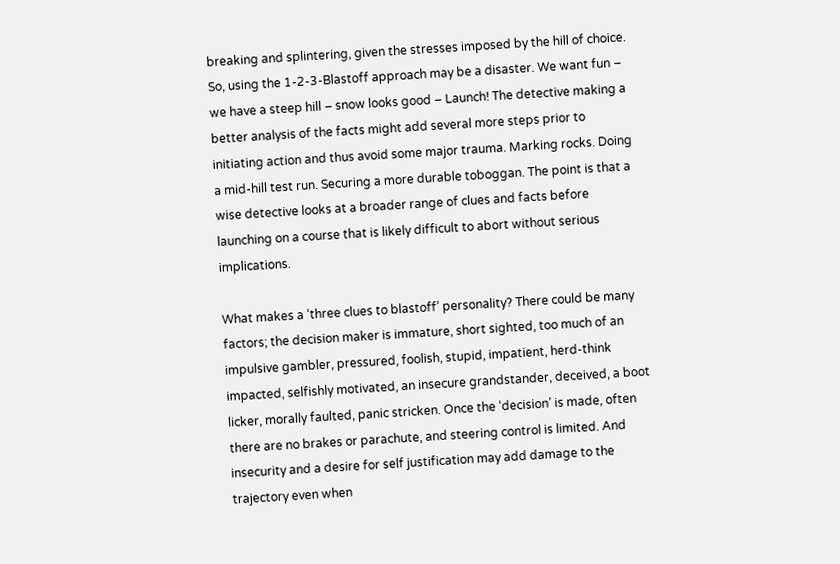breaking and splintering, given the stresses imposed by the hill of choice.
So, using the 1-2-3-Blastoff approach may be a disaster. We want fun – we have a steep hill – snow looks good – Launch! The detective making a better analysis of the facts might add several more steps prior to initiating action and thus avoid some major trauma. Marking rocks. Doing a mid-hill test run. Securing a more durable toboggan. The point is that a wise detective looks at a broader range of clues and facts before launching on a course that is likely difficult to abort without serious implications.

What makes a ‘three clues to blastoff’ personality? There could be many factors; the decision maker is immature, short sighted, too much of an impulsive gambler, pressured, foolish, stupid, impatient, herd-think impacted, selfishly motivated, an insecure grandstander, deceived, a boot licker, morally faulted, panic stricken. Once the ‘decision’ is made, often there are no brakes or parachute, and steering control is limited. And insecurity and a desire for self justification may add damage to the trajectory even when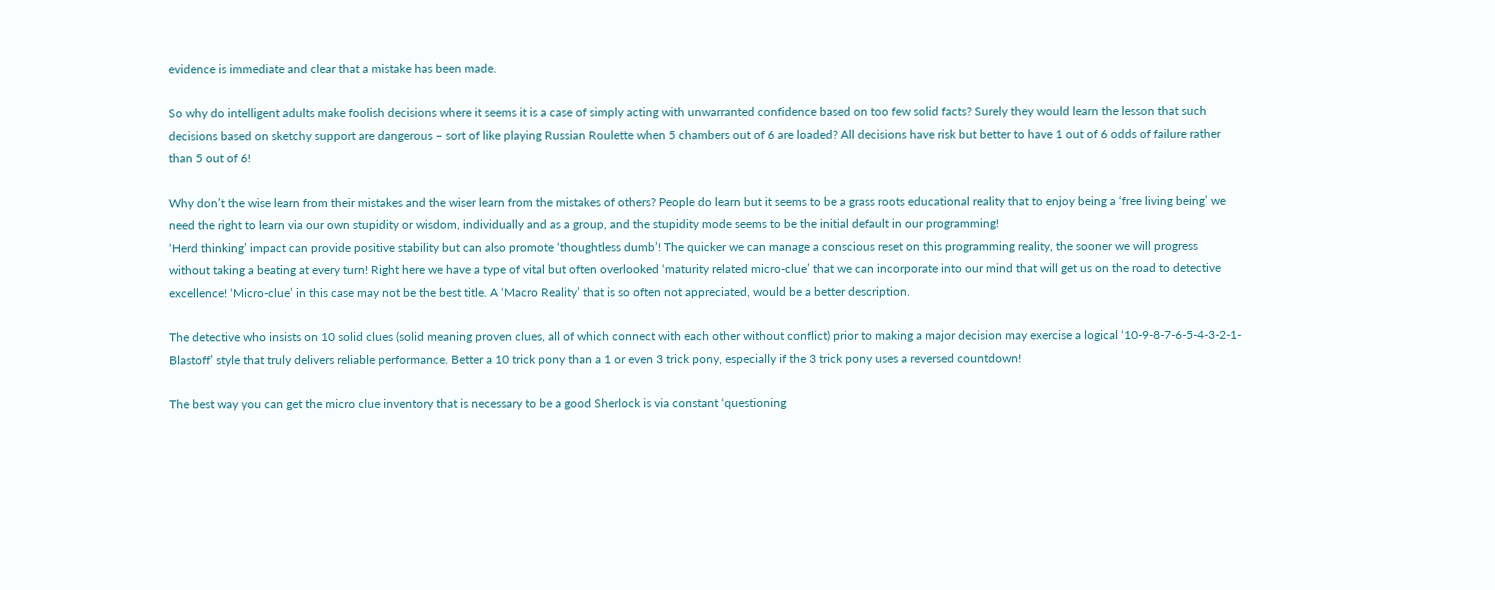evidence is immediate and clear that a mistake has been made.

So why do intelligent adults make foolish decisions where it seems it is a case of simply acting with unwarranted confidence based on too few solid facts? Surely they would learn the lesson that such decisions based on sketchy support are dangerous – sort of like playing Russian Roulette when 5 chambers out of 6 are loaded? All decisions have risk but better to have 1 out of 6 odds of failure rather than 5 out of 6!

Why don’t the wise learn from their mistakes and the wiser learn from the mistakes of others? People do learn but it seems to be a grass roots educational reality that to enjoy being a ‘free living being’ we need the right to learn via our own stupidity or wisdom, individually and as a group, and the stupidity mode seems to be the initial default in our programming!
‘Herd thinking’ impact can provide positive stability but can also promote ‘thoughtless dumb’! The quicker we can manage a conscious reset on this programming reality, the sooner we will progress without taking a beating at every turn! Right here we have a type of vital but often overlooked ‘maturity related micro-clue’ that we can incorporate into our mind that will get us on the road to detective excellence! ‘Micro-clue’ in this case may not be the best title. A ‘Macro Reality’ that is so often not appreciated, would be a better description.

The detective who insists on 10 solid clues (solid meaning proven clues, all of which connect with each other without conflict) prior to making a major decision may exercise a logical ‘10-9-8-7-6-5-4-3-2-1- Blastoff’ style that truly delivers reliable performance. Better a 10 trick pony than a 1 or even 3 trick pony, especially if the 3 trick pony uses a reversed countdown!

The best way you can get the micro clue inventory that is necessary to be a good Sherlock is via constant ‘questioning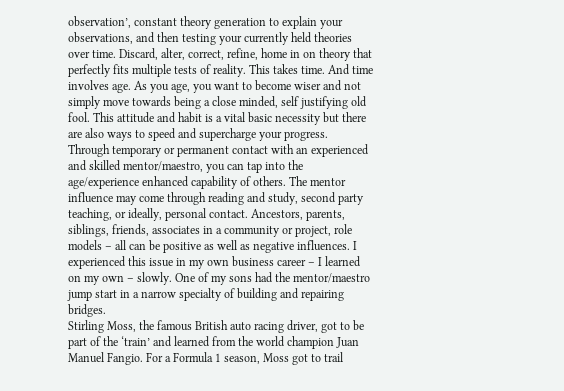observation’, constant theory generation to explain your observations, and then testing your currently held theories over time. Discard, alter, correct, refine, home in on theory that perfectly fits multiple tests of reality. This takes time. And time involves age. As you age, you want to become wiser and not simply move towards being a close minded, self justifying old fool. This attitude and habit is a vital basic necessity but there are also ways to speed and supercharge your progress.
Through temporary or permanent contact with an experienced and skilled mentor/maestro, you can tap into the age/experience enhanced capability of others. The mentor influence may come through reading and study, second party teaching, or ideally, personal contact. Ancestors, parents, siblings, friends, associates in a community or project, role models – all can be positive as well as negative influences. I experienced this issue in my own business career – I learned on my own – slowly. One of my sons had the mentor/maestro jump start in a narrow specialty of building and repairing bridges.
Stirling Moss, the famous British auto racing driver, got to be part of the ‘train’ and learned from the world champion Juan Manuel Fangio. For a Formula 1 season, Moss got to trail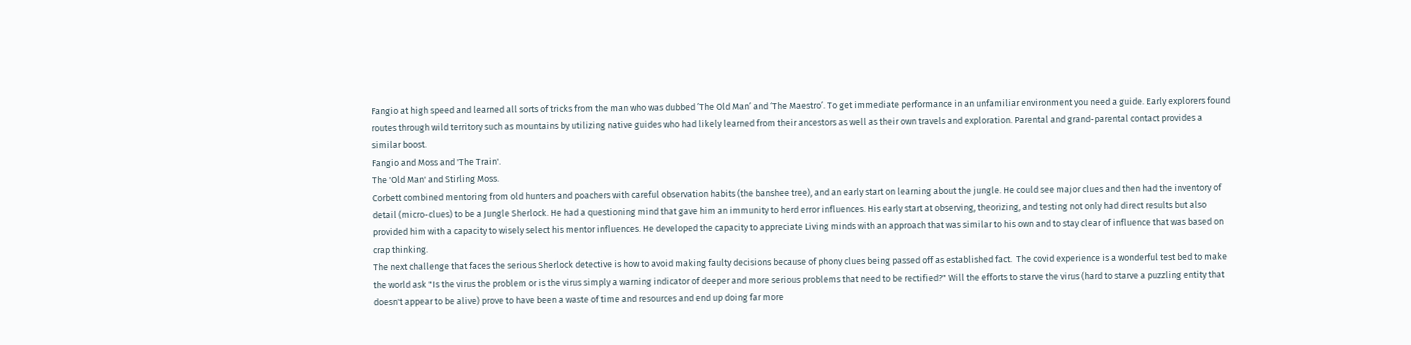Fangio at high speed and learned all sorts of tricks from the man who was dubbed ’The Old Man’ and ‘The Maestro’. To get immediate performance in an unfamiliar environment you need a guide. Early explorers found routes through wild territory such as mountains by utilizing native guides who had likely learned from their ancestors as well as their own travels and exploration. Parental and grand-parental contact provides a similar boost.
Fangio and Moss and 'The Train'.
The 'Old Man' and Stirling Moss.
Corbett combined mentoring from old hunters and poachers with careful observation habits (the banshee tree), and an early start on learning about the jungle. He could see major clues and then had the inventory of detail (micro-clues) to be a Jungle Sherlock. He had a questioning mind that gave him an immunity to herd error influences. His early start at observing, theorizing, and testing not only had direct results but also provided him with a capacity to wisely select his mentor influences. He developed the capacity to appreciate Living minds with an approach that was similar to his own and to stay clear of influence that was based on crap thinking.
The next challenge that faces the serious Sherlock detective is how to avoid making faulty decisions because of phony clues being passed off as established fact.  The covid experience is a wonderful test bed to make the world ask "Is the virus the problem or is the virus simply a warning indicator of deeper and more serious problems that need to be rectified?" Will the efforts to starve the virus (hard to starve a puzzling entity that doesn't appear to be alive) prove to have been a waste of time and resources and end up doing far more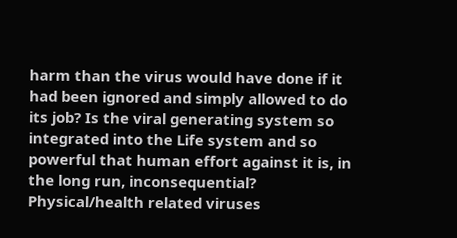harm than the virus would have done if it had been ignored and simply allowed to do its job? Is the viral generating system so integrated into the Life system and so powerful that human effort against it is, in the long run, inconsequential? Physical/health related viruses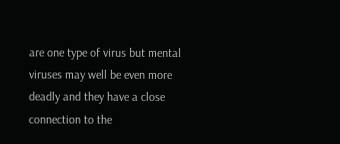are one type of virus but mental viruses may well be even more deadly and they have a close connection to the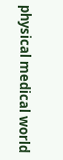physical medical world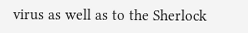virus as well as to the Sherlock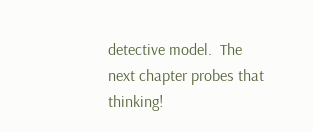detective model.  The next chapter probes that thinking!